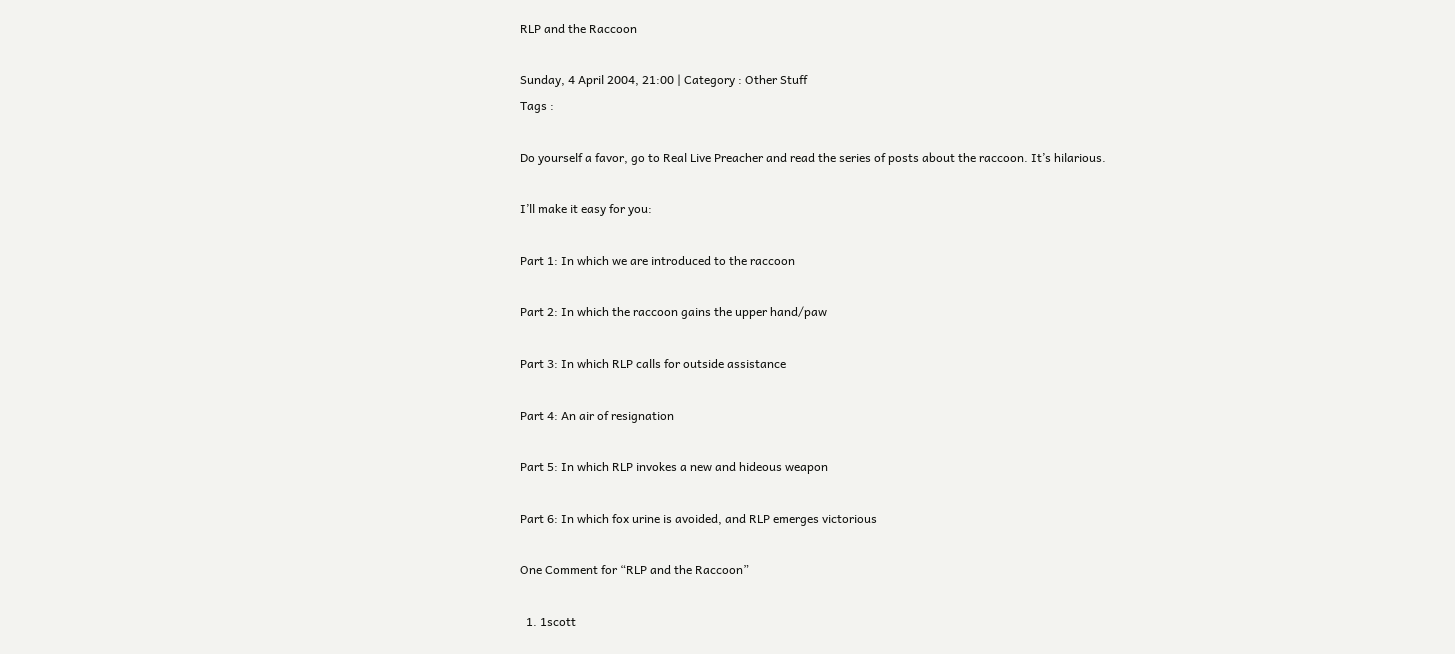RLP and the Raccoon

Sunday, 4 April 2004, 21:00 | Category : Other Stuff
Tags :

Do yourself a favor, go to Real Live Preacher and read the series of posts about the raccoon. It’s hilarious.

I’ll make it easy for you:

Part 1: In which we are introduced to the raccoon

Part 2: In which the raccoon gains the upper hand/paw

Part 3: In which RLP calls for outside assistance

Part 4: An air of resignation

Part 5: In which RLP invokes a new and hideous weapon

Part 6: In which fox urine is avoided, and RLP emerges victorious

One Comment for “RLP and the Raccoon”

  1. 1scott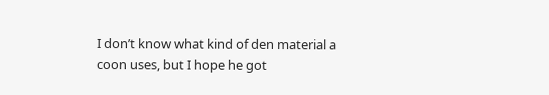I don’t know what kind of den material a coon uses, but I hope he got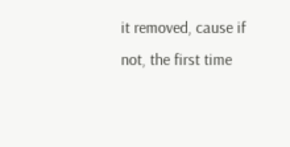it removed, cause if not, the first time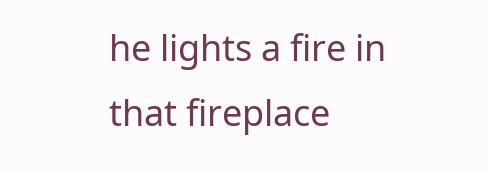he lights a fire in that fireplace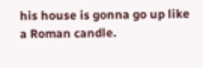his house is gonna go up like a Roman candle.